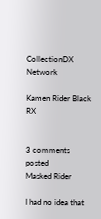CollectionDX Network

Kamen Rider Black RX


3 comments posted
Masked Rider

I had no idea that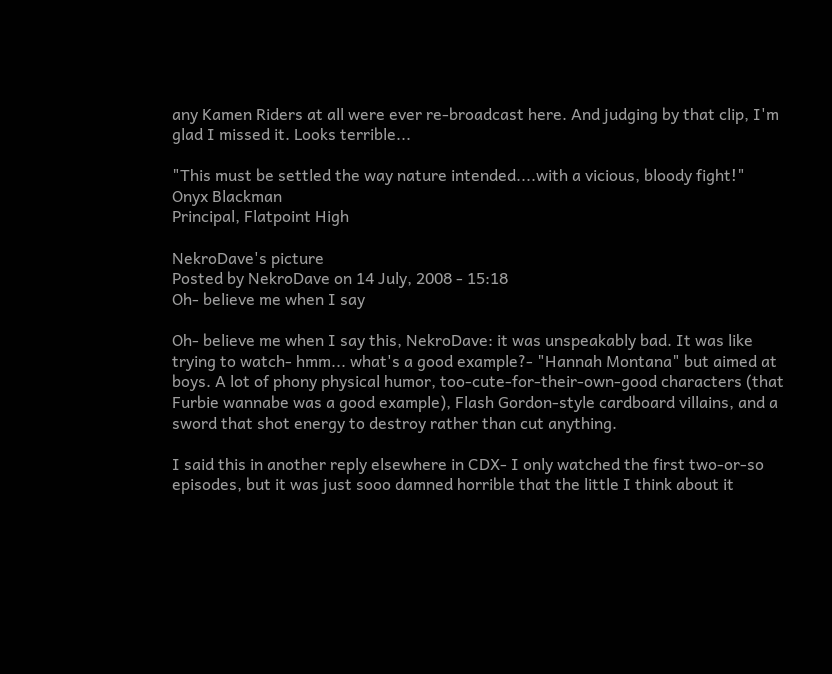any Kamen Riders at all were ever re-broadcast here. And judging by that clip, I'm glad I missed it. Looks terrible...

"This must be settled the way nature intended....with a vicious, bloody fight!"
Onyx Blackman
Principal, Flatpoint High

NekroDave's picture
Posted by NekroDave on 14 July, 2008 - 15:18
Oh- believe me when I say

Oh- believe me when I say this, NekroDave: it was unspeakably bad. It was like trying to watch- hmm... what's a good example?- "Hannah Montana" but aimed at boys. A lot of phony physical humor, too-cute-for-their-own-good characters (that Furbie wannabe was a good example), Flash Gordon-style cardboard villains, and a sword that shot energy to destroy rather than cut anything.

I said this in another reply elsewhere in CDX- I only watched the first two-or-so episodes, but it was just sooo damned horrible that the little I think about it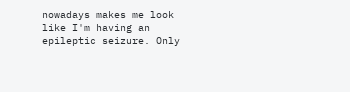nowadays makes me look like I'm having an epileptic seizure. Only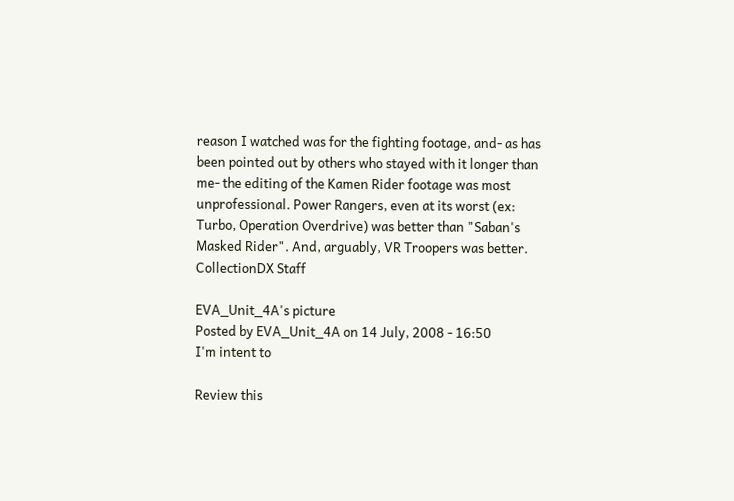reason I watched was for the fighting footage, and- as has been pointed out by others who stayed with it longer than me- the editing of the Kamen Rider footage was most unprofessional. Power Rangers, even at its worst (ex: Turbo, Operation Overdrive) was better than "Saban's Masked Rider". And, arguably, VR Troopers was better.
CollectionDX Staff

EVA_Unit_4A's picture
Posted by EVA_Unit_4A on 14 July, 2008 - 16:50
I'm intent to

Review this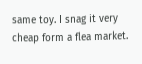same toy. I snag it very cheap form a flea market.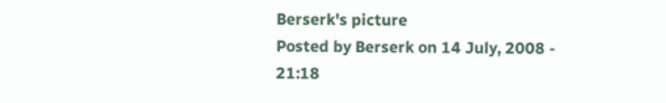Berserk's picture
Posted by Berserk on 14 July, 2008 - 21:18